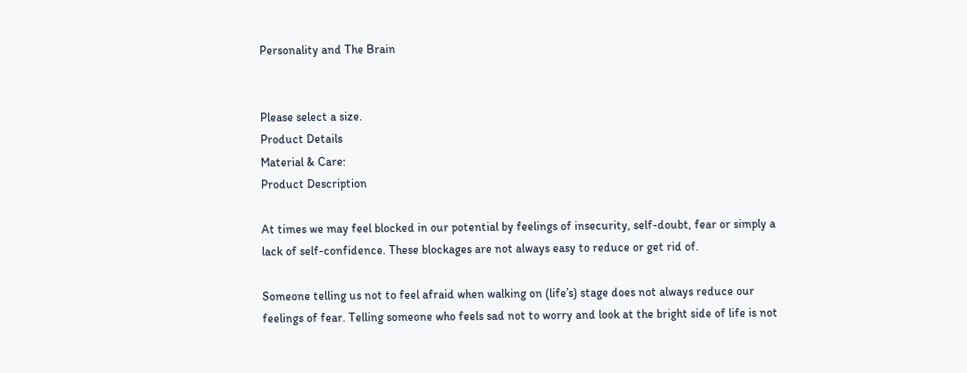Personality and The Brain


Please select a size.
Product Details
Material & Care:
Product Description

At times we may feel blocked in our potential by feelings of insecurity, self-doubt, fear or simply a lack of self-confidence. These blockages are not always easy to reduce or get rid of.

Someone telling us not to feel afraid when walking on (life’s) stage does not always reduce our feelings of fear. Telling someone who feels sad not to worry and look at the bright side of life is not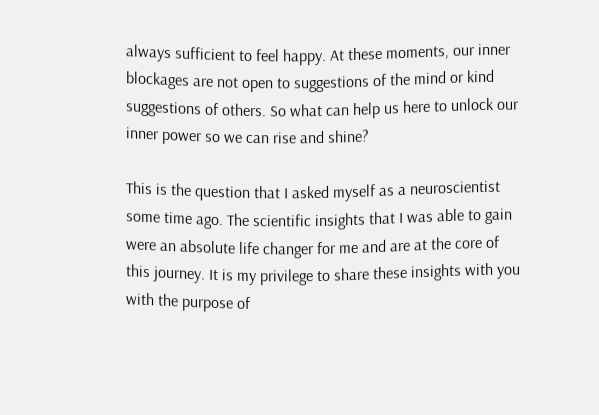always sufficient to feel happy. At these moments, our inner blockages are not open to suggestions of the mind or kind suggestions of others. So what can help us here to unlock our inner power so we can rise and shine?

This is the question that I asked myself as a neuroscientist some time ago. The scientific insights that I was able to gain were an absolute life changer for me and are at the core of this journey. It is my privilege to share these insights with you with the purpose of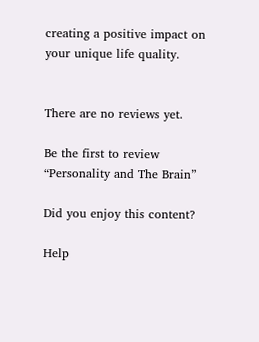creating a positive impact on your unique life quality.


There are no reviews yet.

Be the first to review “Personality and The Brain”

Did you enjoy this content?

Help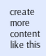create more content like this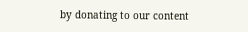by donating to our content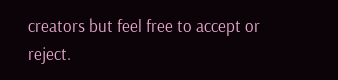creators but feel free to accept or reject.